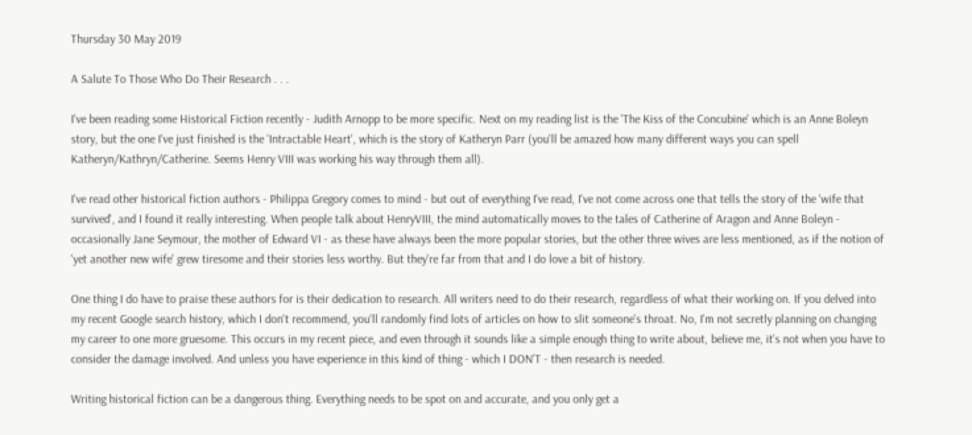Thursday 30 May 2019

A Salute To Those Who Do Their Research . . .

I've been reading some Historical Fiction recently - Judith Arnopp to be more specific. Next on my reading list is the 'The Kiss of the Concubine' which is an Anne Boleyn story, but the one I've just finished is the 'Intractable Heart', which is the story of Katheryn Parr (you'll be amazed how many different ways you can spell Katheryn/Kathryn/Catherine. Seems Henry VIII was working his way through them all).

I've read other historical fiction authors - Philippa Gregory comes to mind - but out of everything I've read, I've not come across one that tells the story of the 'wife that survived', and I found it really interesting. When people talk about HenryVIII, the mind automatically moves to the tales of Catherine of Aragon and Anne Boleyn - occasionally Jane Seymour, the mother of Edward VI - as these have always been the more popular stories, but the other three wives are less mentioned, as if the notion of  'yet another new wife' grew tiresome and their stories less worthy. But they're far from that and I do love a bit of history.

One thing I do have to praise these authors for is their dedication to research. All writers need to do their research, regardless of what their working on. If you delved into my recent Google search history, which I don't recommend, you'll randomly find lots of articles on how to slit someone's throat. No, I'm not secretly planning on changing my career to one more gruesome. This occurs in my recent piece, and even through it sounds like a simple enough thing to write about, believe me, it's not when you have to consider the damage involved. And unless you have experience in this kind of thing - which I DON'T - then research is needed.

Writing historical fiction can be a dangerous thing. Everything needs to be spot on and accurate, and you only get a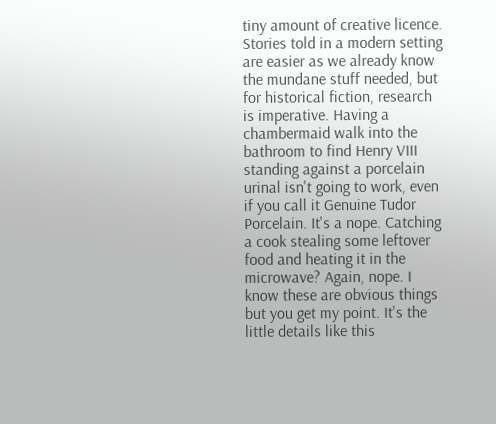tiny amount of creative licence. Stories told in a modern setting are easier as we already know the mundane stuff needed, but for historical fiction, research is imperative. Having a chambermaid walk into the bathroom to find Henry VIII standing against a porcelain urinal isn't going to work, even if you call it Genuine Tudor Porcelain. It's a nope. Catching a cook stealing some leftover food and heating it in the microwave? Again, nope. I know these are obvious things but you get my point. It's the little details like this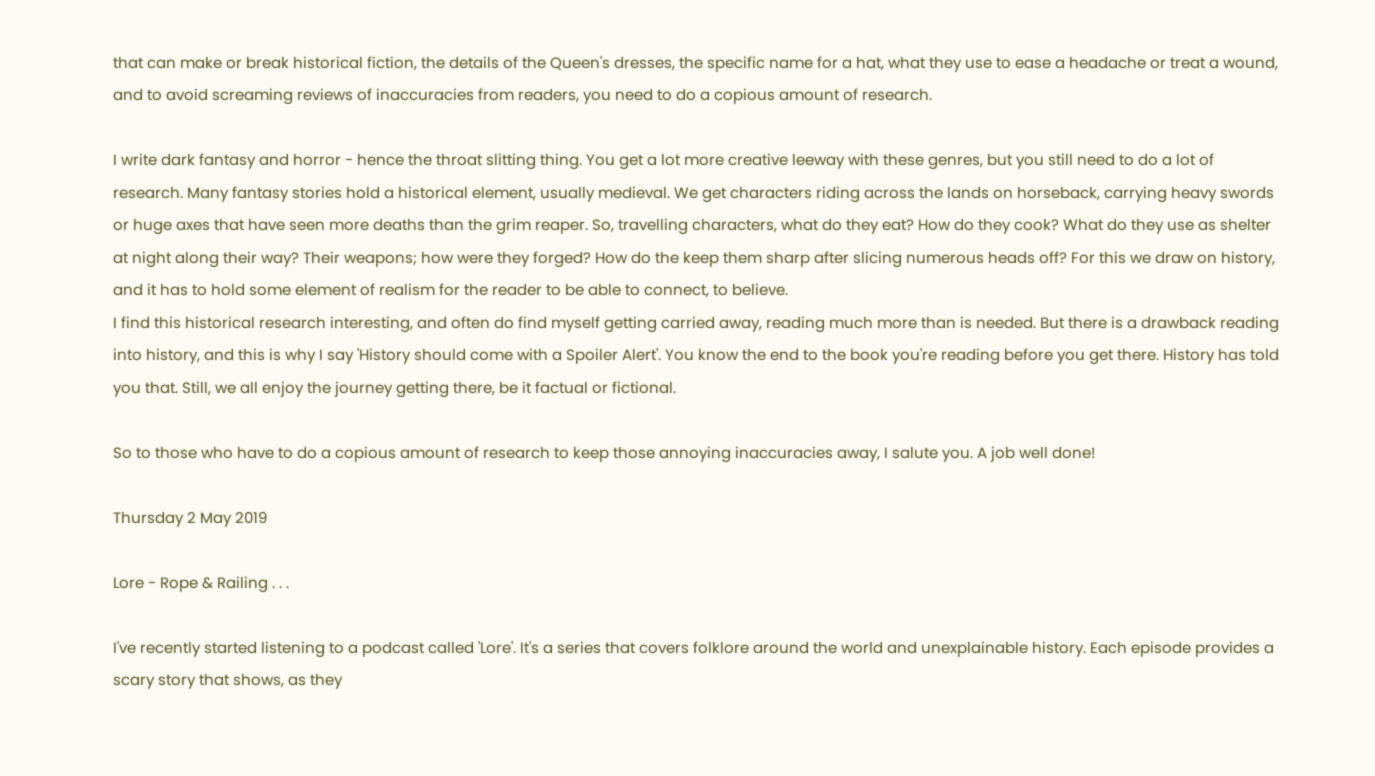that can make or break historical fiction, the details of the Queen's dresses, the specific name for a hat, what they use to ease a headache or treat a wound, and to avoid screaming reviews of inaccuracies from readers, you need to do a copious amount of research.

I write dark fantasy and horror - hence the throat slitting thing. You get a lot more creative leeway with these genres, but you still need to do a lot of research. Many fantasy stories hold a historical element, usually medieval. We get characters riding across the lands on horseback, carrying heavy swords or huge axes that have seen more deaths than the grim reaper. So, travelling characters, what do they eat? How do they cook? What do they use as shelter at night along their way? Their weapons; how were they forged? How do the keep them sharp after slicing numerous heads off? For this we draw on history, and it has to hold some element of realism for the reader to be able to connect, to believe.
I find this historical research interesting, and often do find myself getting carried away, reading much more than is needed. But there is a drawback reading into history, and this is why I say 'History should come with a Spoiler Alert'. You know the end to the book you're reading before you get there. History has told you that. Still, we all enjoy the journey getting there, be it factual or fictional.

So to those who have to do a copious amount of research to keep those annoying inaccuracies away, I salute you. A job well done!

Thursday 2 May 2019

Lore - Rope & Railing . . .

I've recently started listening to a podcast called 'Lore'. It's a series that covers folklore around the world and unexplainable history. Each episode provides a scary story that shows, as they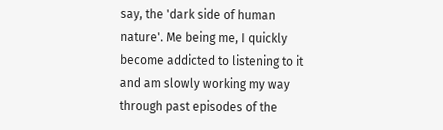say, the 'dark side of human nature'. Me being me, I quickly become addicted to listening to it and am slowly working my way through past episodes of the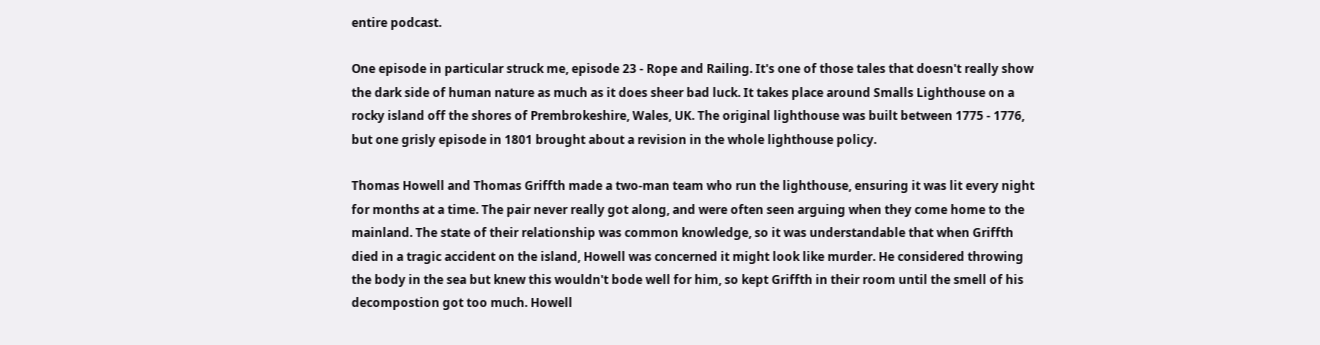entire podcast.

One episode in particular struck me, episode 23 - Rope and Railing. It's one of those tales that doesn't really show the dark side of human nature as much as it does sheer bad luck. It takes place around Smalls Lighthouse on a rocky island off the shores of Prembrokeshire, Wales, UK. The original lighthouse was built between 1775 - 1776, but one grisly episode in 1801 brought about a revision in the whole lighthouse policy.

Thomas Howell and Thomas Griffth made a two-man team who run the lighthouse, ensuring it was lit every night for months at a time. The pair never really got along, and were often seen arguing when they come home to the mainland. The state of their relationship was common knowledge, so it was understandable that when Griffth died in a tragic accident on the island, Howell was concerned it might look like murder. He considered throwing the body in the sea but knew this wouldn't bode well for him, so kept Griffth in their room until the smell of his decompostion got too much. Howell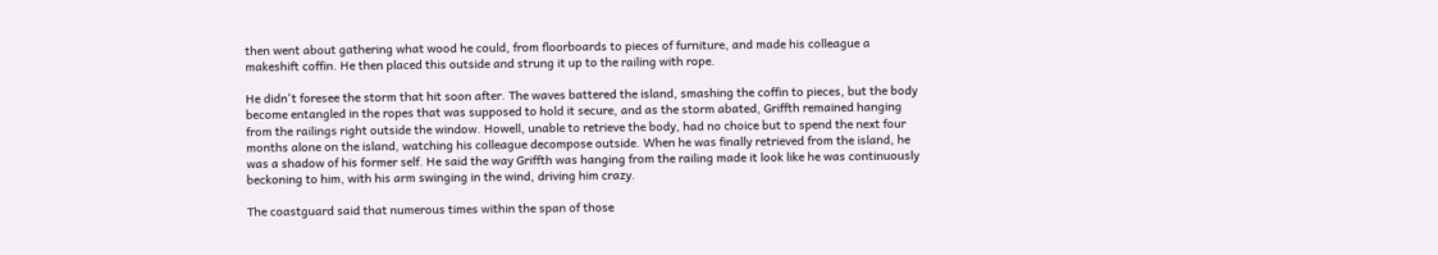then went about gathering what wood he could, from floorboards to pieces of furniture, and made his colleague a makeshift coffin. He then placed this outside and strung it up to the railing with rope.

He didn't foresee the storm that hit soon after. The waves battered the island, smashing the coffin to pieces, but the body become entangled in the ropes that was supposed to hold it secure, and as the storm abated, Griffth remained hanging from the railings right outside the window. Howell, unable to retrieve the body, had no choice but to spend the next four months alone on the island, watching his colleague decompose outside. When he was finally retrieved from the island, he was a shadow of his former self. He said the way Griffth was hanging from the railing made it look like he was continuously beckoning to him, with his arm swinging in the wind, driving him crazy.

The coastguard said that numerous times within the span of those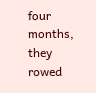four months, they rowed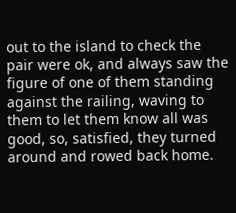out to the island to check the pair were ok, and always saw the figure of one of them standing against the railing, waving to them to let them know all was good, so, satisfied, they turned around and rowed back home.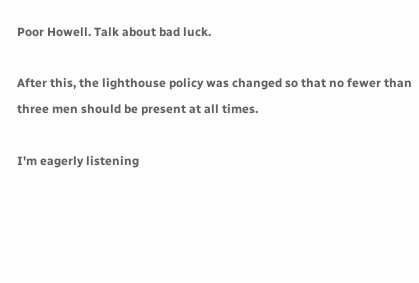Poor Howell. Talk about bad luck.

After this, the lighthouse policy was changed so that no fewer than three men should be present at all times.

I'm eagerly listening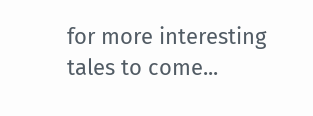for more interesting tales to come...